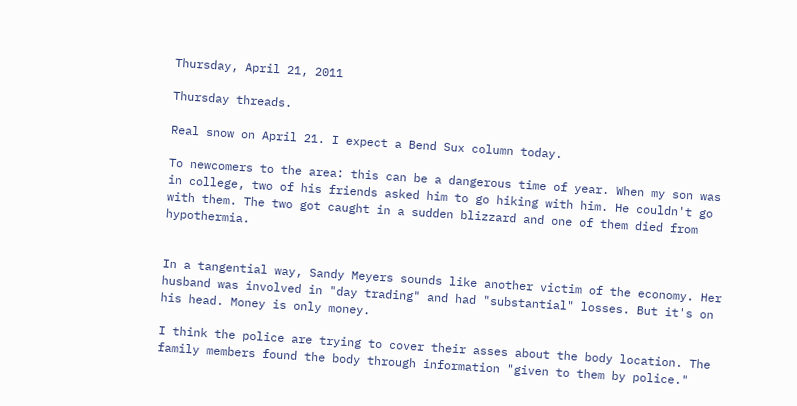Thursday, April 21, 2011

Thursday threads.

Real snow on April 21. I expect a Bend Sux column today.

To newcomers to the area: this can be a dangerous time of year. When my son was in college, two of his friends asked him to go hiking with him. He couldn't go with them. The two got caught in a sudden blizzard and one of them died from hypothermia.


In a tangential way, Sandy Meyers sounds like another victim of the economy. Her husband was involved in "day trading" and had "substantial" losses. But it's on his head. Money is only money.

I think the police are trying to cover their asses about the body location. The family members found the body through information "given to them by police."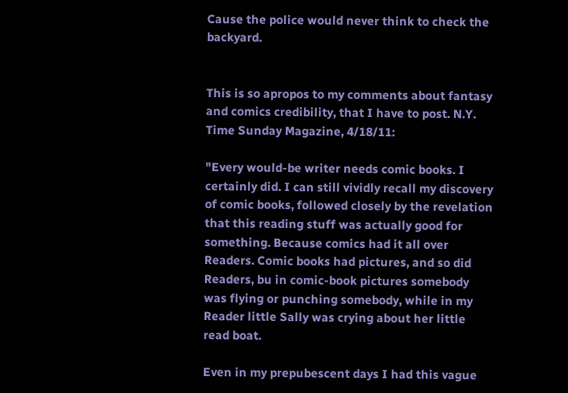Cause the police would never think to check the backyard.


This is so apropos to my comments about fantasy and comics credibility, that I have to post. N.Y. Time Sunday Magazine, 4/18/11:

"Every would-be writer needs comic books. I certainly did. I can still vividly recall my discovery of comic books, followed closely by the revelation that this reading stuff was actually good for something. Because comics had it all over Readers. Comic books had pictures, and so did Readers, bu in comic-book pictures somebody was flying or punching somebody, while in my Reader little Sally was crying about her little read boat.

Even in my prepubescent days I had this vague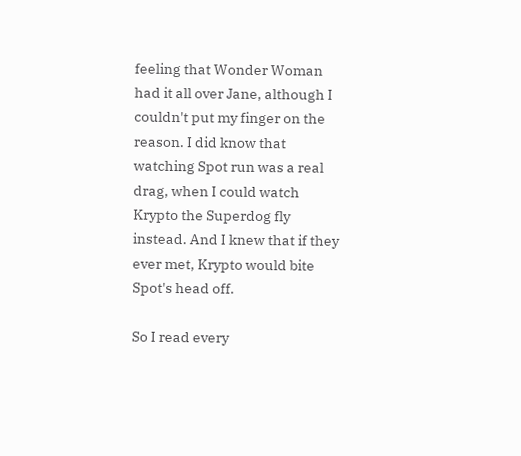feeling that Wonder Woman had it all over Jane, although I couldn't put my finger on the reason. I did know that watching Spot run was a real drag, when I could watch Krypto the Superdog fly instead. And I knew that if they ever met, Krypto would bite Spot's head off.

So I read every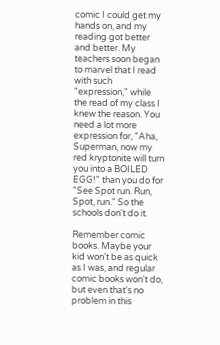comic I could get my hands on, and my reading got better and better. My teachers soon began to marvel that I read with such "expression," while the read of my class I knew the reason. You need a lot more expression for, "Aha, Superman, now my red kryptonite will turn you into a BOILED EGG!" than you do for "See Spot run. Run, Spot, run." So the schools don't do it.

Remember comic books. Maybe your kid won't be as quick as I was, and regular comic books won't do, but even that's no problem in this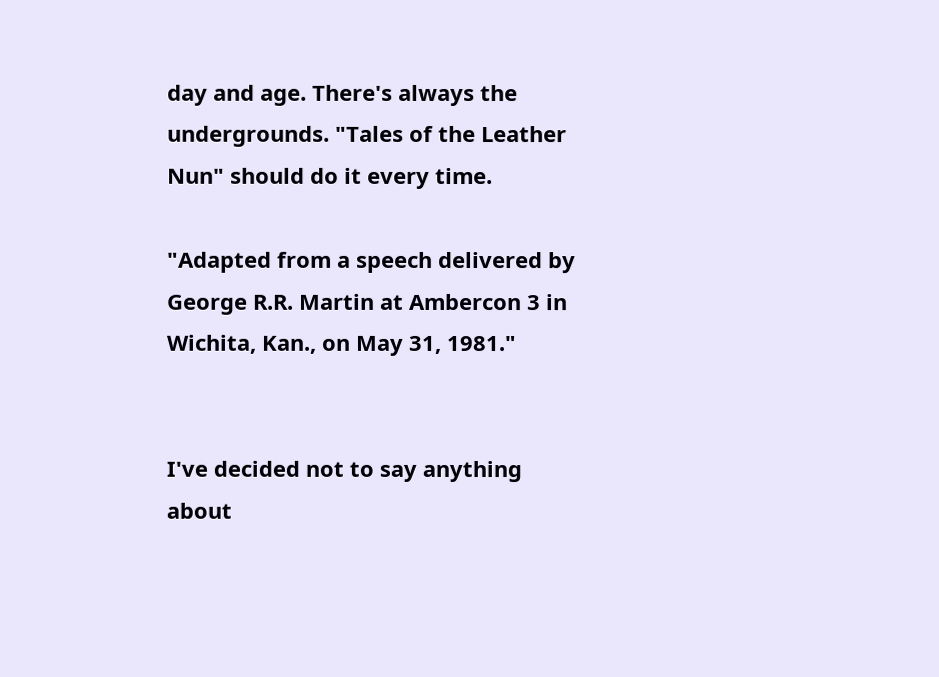day and age. There's always the undergrounds. "Tales of the Leather Nun" should do it every time.

"Adapted from a speech delivered by George R.R. Martin at Ambercon 3 in Wichita, Kan., on May 31, 1981."


I've decided not to say anything about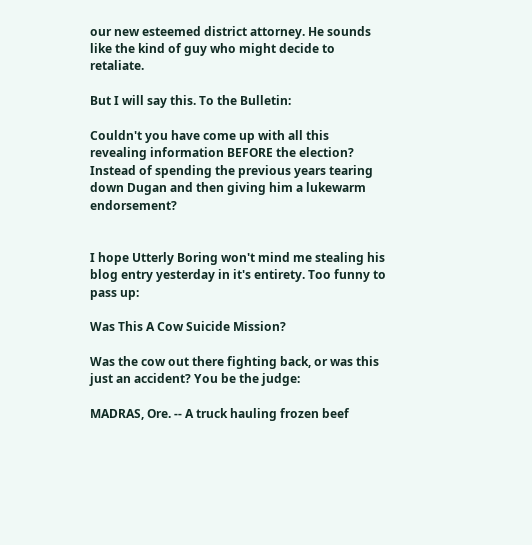our new esteemed district attorney. He sounds like the kind of guy who might decide to retaliate.

But I will say this. To the Bulletin:

Couldn't you have come up with all this revealing information BEFORE the election? Instead of spending the previous years tearing down Dugan and then giving him a lukewarm endorsement?


I hope Utterly Boring won't mind me stealing his blog entry yesterday in it's entirety. Too funny to pass up:

Was This A Cow Suicide Mission?

Was the cow out there fighting back, or was this just an accident? You be the judge:

MADRAS, Ore. -- A truck hauling frozen beef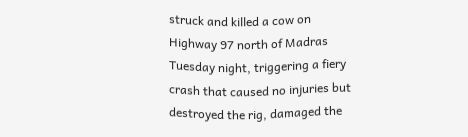struck and killed a cow on Highway 97 north of Madras Tuesday night, triggering a fiery crash that caused no injuries but destroyed the rig, damaged the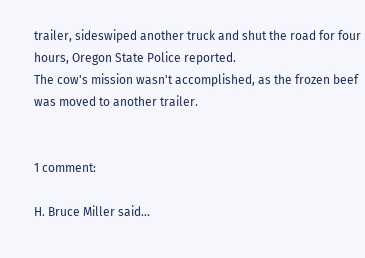trailer, sideswiped another truck and shut the road for four hours, Oregon State Police reported.
The cow's mission wasn't accomplished, as the frozen beef was moved to another trailer.


1 comment:

H. Bruce Miller said...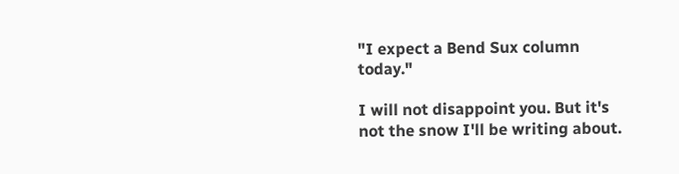"I expect a Bend Sux column today."

I will not disappoint you. But it's not the snow I'll be writing about.